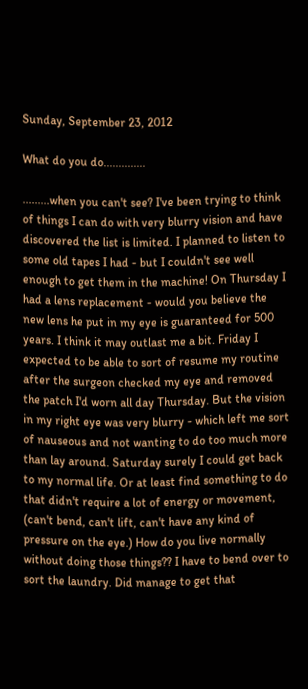Sunday, September 23, 2012

What do you do..............

.........when you can't see? I've been trying to think of things I can do with very blurry vision and have discovered the list is limited. I planned to listen to some old tapes I had - but I couldn't see well enough to get them in the machine! On Thursday I had a lens replacement - would you believe the new lens he put in my eye is guaranteed for 500 years. I think it may outlast me a bit. Friday I expected to be able to sort of resume my routine after the surgeon checked my eye and removed the patch I'd worn all day Thursday. But the vision in my right eye was very blurry - which left me sort of nauseous and not wanting to do too much more than lay around. Saturday surely I could get back to my normal life. Or at least find something to do that didn't require a lot of energy or movement, (can't bend, can't lift, can't have any kind of pressure on the eye.) How do you live normally without doing those things?? I have to bend over to sort the laundry. Did manage to get that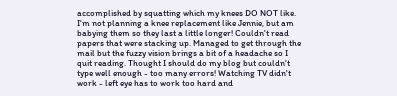accomplished by squatting which my knees DO NOT like. I'm not planning a knee replacement like Jennie, but am babying them so they last a little longer! Couldn't read papers that were stacking up. Managed to get through the mail but the fuzzy vision brings a bit of a headache so I quit reading. Thought I should do my blog but couldn't type well enough - too many errors! Watching TV didn't work - left eye has to work too hard and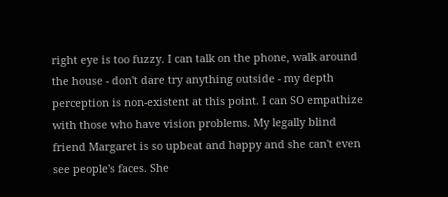right eye is too fuzzy. I can talk on the phone, walk around the house - don't dare try anything outside - my depth perception is non-existent at this point. I can SO empathize with those who have vision problems. My legally blind friend Margaret is so upbeat and happy and she can't even see people's faces. She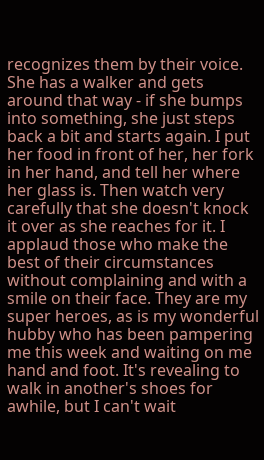recognizes them by their voice. She has a walker and gets around that way - if she bumps into something, she just steps back a bit and starts again. I put her food in front of her, her fork in her hand, and tell her where her glass is. Then watch very carefully that she doesn't knock it over as she reaches for it. I applaud those who make the best of their circumstances without complaining and with a smile on their face. They are my super heroes, as is my wonderful hubby who has been pampering me this week and waiting on me hand and foot. It's revealing to walk in another's shoes for awhile, but I can't wait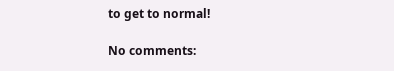to get to normal!

No comments: